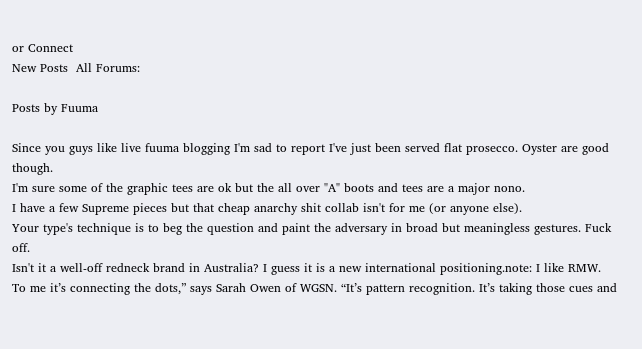or Connect
New Posts  All Forums:

Posts by Fuuma

Since you guys like live fuuma blogging I'm sad to report I've just been served flat prosecco. Oyster are good though.
I'm sure some of the graphic tees are ok but the all over "A" boots and tees are a major nono.
I have a few Supreme pieces but that cheap anarchy shit collab isn't for me (or anyone else).
Your type's technique is to beg the question and paint the adversary in broad but meaningless gestures. Fuck off.
Isn't it a well-off redneck brand in Australia? I guess it is a new international positioning.note: I like RMW.
To me it’s connecting the dots,” says Sarah Owen of WGSN. “It’s pattern recognition. It’s taking those cues and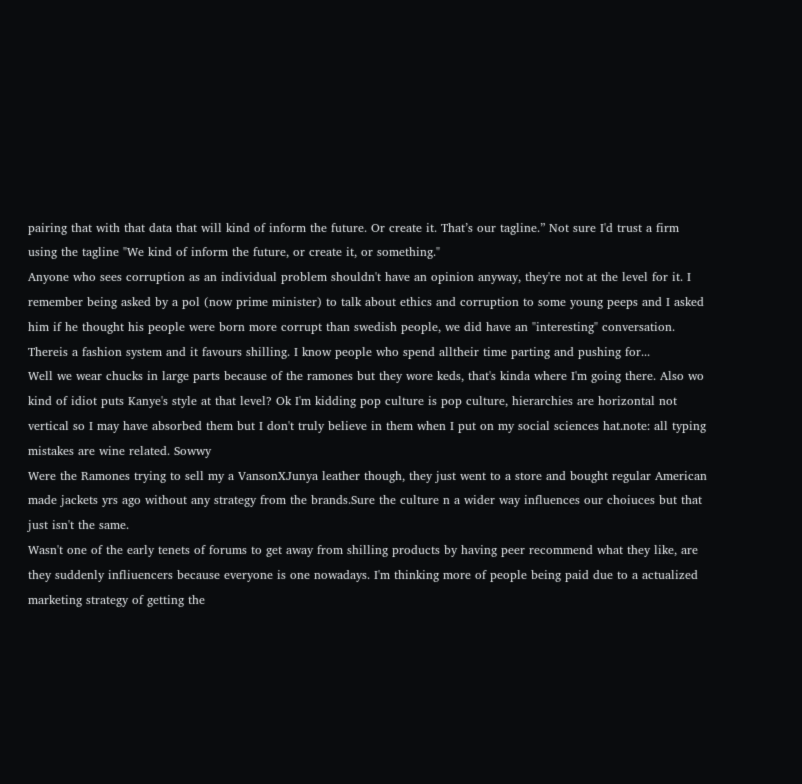pairing that with that data that will kind of inform the future. Or create it. That’s our tagline.” Not sure I'd trust a firm using the tagline "We kind of inform the future, or create it, or something."
Anyone who sees corruption as an individual problem shouldn't have an opinion anyway, they're not at the level for it. I remember being asked by a pol (now prime minister) to talk about ethics and corruption to some young peeps and I asked him if he thought his people were born more corrupt than swedish people, we did have an "interesting" conversation. Thereis a fashion system and it favours shilling. I know people who spend alltheir time parting and pushing for...
Well we wear chucks in large parts because of the ramones but they wore keds, that's kinda where I'm going there. Also wo kind of idiot puts Kanye's style at that level? Ok I'm kidding pop culture is pop culture, hierarchies are horizontal not vertical so I may have absorbed them but I don't truly believe in them when I put on my social sciences hat.note: all typing mistakes are wine related. Sowwy
Were the Ramones trying to sell my a VansonXJunya leather though, they just went to a store and bought regular American made jackets yrs ago without any strategy from the brands.Sure the culture n a wider way influences our choiuces but that just isn't the same.
Wasn't one of the early tenets of forums to get away from shilling products by having peer recommend what they like, are they suddenly infliuencers because everyone is one nowadays. I'm thinking more of people being paid due to a actualized marketing strategy of getting the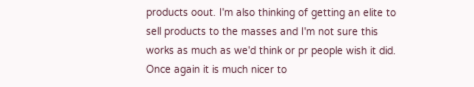products oout. I'm also thinking of getting an elite to sell products to the masses and I'm not sure this works as much as we'd think or pr people wish it did. Once again it is much nicer to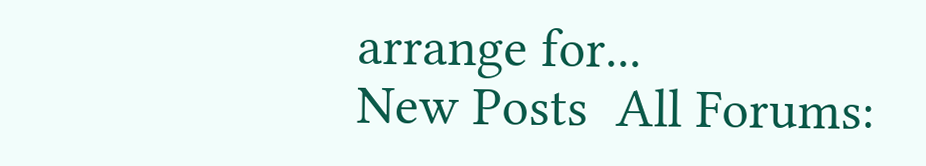arrange for...
New Posts  All Forums: